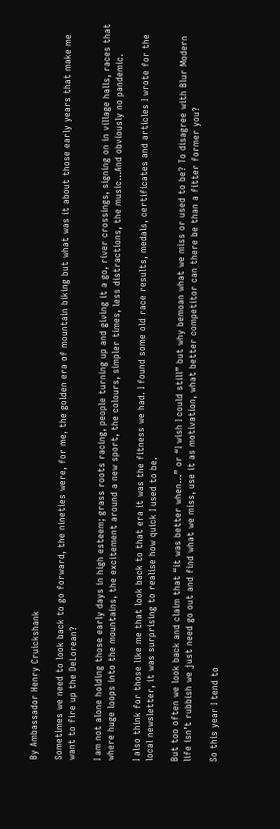By Ambassador Henry Cruickshank

Sometimes we need to look back to go forward, the nineties were, for me, the golden era of mountain biking but what was it about those early years that make me want to fire up the DeLorean?

I am not alone holding those early days in high esteem; grass roots racing, people turning up and giving it a go, river crossings, signing on in village halls, races that where huge loops into the mountains, the excitement around a new sport, the colours, simpler times, less distractions, the music…And obviously no pandemic.

I also think for those like me that look back to that era it was the fitness we had. I found some old race results, medals, certificates and articles I wrote for the local newsletter, it was surprising to realise how quick I used to be.

But too often we look back and claim that “it was better when…” or “I wish I could still” but why bemoan what we miss or used to be? To disagree with Blur Modern life isn’t rubbish we just need go out and find what we miss, use it as motivation, what better competitor can there be than a fitter former you?

So this year I tend to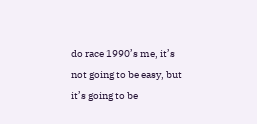do race 1990’s me, it’s not going to be easy, but it’s going to be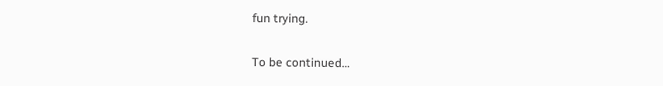fun trying.

To be continued…